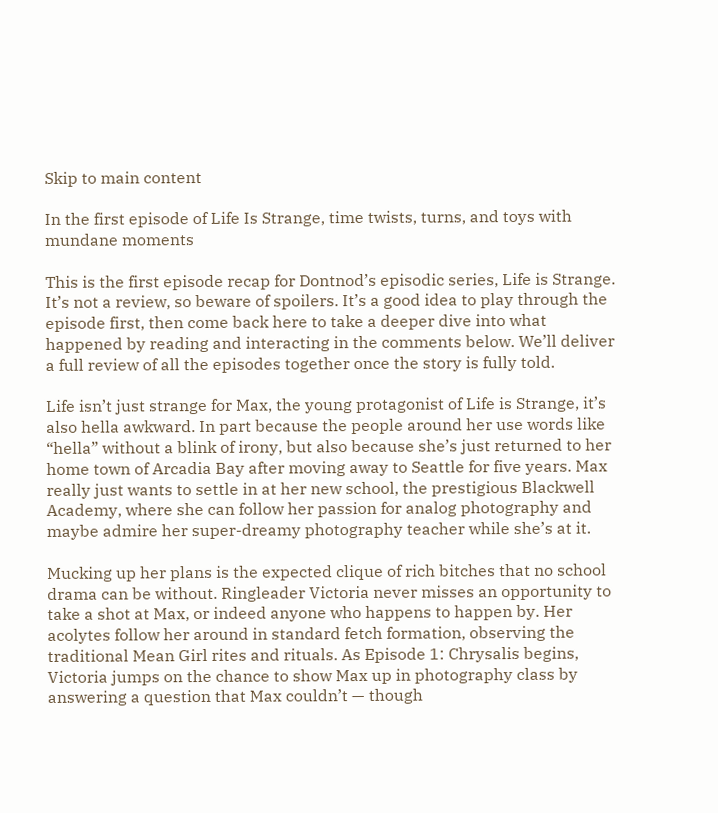Skip to main content

In the first episode of Life Is Strange, time twists, turns, and toys with mundane moments

This is the first episode recap for Dontnod’s episodic series, Life is Strange. It’s not a review, so beware of spoilers. It’s a good idea to play through the episode first, then come back here to take a deeper dive into what happened by reading and interacting in the comments below. We’ll deliver a full review of all the episodes together once the story is fully told.

Life isn’t just strange for Max, the young protagonist of Life is Strange, it’s also hella awkward. In part because the people around her use words like “hella” without a blink of irony, but also because she’s just returned to her home town of Arcadia Bay after moving away to Seattle for five years. Max really just wants to settle in at her new school, the prestigious Blackwell Academy, where she can follow her passion for analog photography and maybe admire her super-dreamy photography teacher while she’s at it.

Mucking up her plans is the expected clique of rich bitches that no school drama can be without. Ringleader Victoria never misses an opportunity to take a shot at Max, or indeed anyone who happens to happen by. Her acolytes follow her around in standard fetch formation, observing the traditional Mean Girl rites and rituals. As Episode 1: Chrysalis begins, Victoria jumps on the chance to show Max up in photography class by answering a question that Max couldn’t — though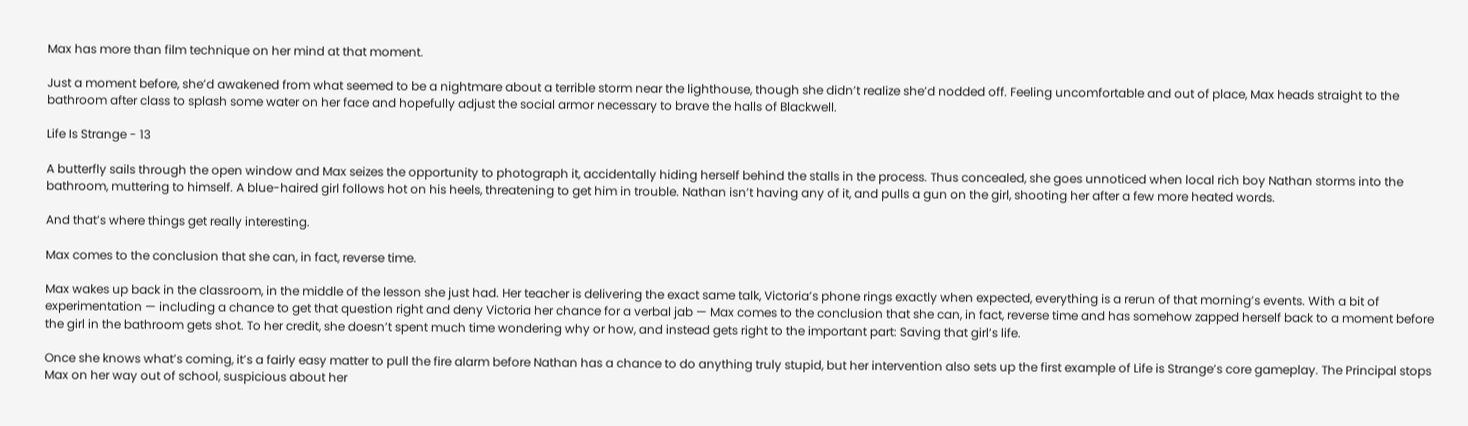Max has more than film technique on her mind at that moment.

Just a moment before, she’d awakened from what seemed to be a nightmare about a terrible storm near the lighthouse, though she didn’t realize she’d nodded off. Feeling uncomfortable and out of place, Max heads straight to the bathroom after class to splash some water on her face and hopefully adjust the social armor necessary to brave the halls of Blackwell.

Life Is Strange - 13

A butterfly sails through the open window and Max seizes the opportunity to photograph it, accidentally hiding herself behind the stalls in the process. Thus concealed, she goes unnoticed when local rich boy Nathan storms into the bathroom, muttering to himself. A blue-haired girl follows hot on his heels, threatening to get him in trouble. Nathan isn’t having any of it, and pulls a gun on the girl, shooting her after a few more heated words.

And that’s where things get really interesting.

Max comes to the conclusion that she can, in fact, reverse time.

Max wakes up back in the classroom, in the middle of the lesson she just had. Her teacher is delivering the exact same talk, Victoria’s phone rings exactly when expected, everything is a rerun of that morning’s events. With a bit of experimentation — including a chance to get that question right and deny Victoria her chance for a verbal jab — Max comes to the conclusion that she can, in fact, reverse time and has somehow zapped herself back to a moment before the girl in the bathroom gets shot. To her credit, she doesn’t spent much time wondering why or how, and instead gets right to the important part: Saving that girl’s life.

Once she knows what’s coming, it’s a fairly easy matter to pull the fire alarm before Nathan has a chance to do anything truly stupid, but her intervention also sets up the first example of Life is Strange’s core gameplay. The Principal stops Max on her way out of school, suspicious about her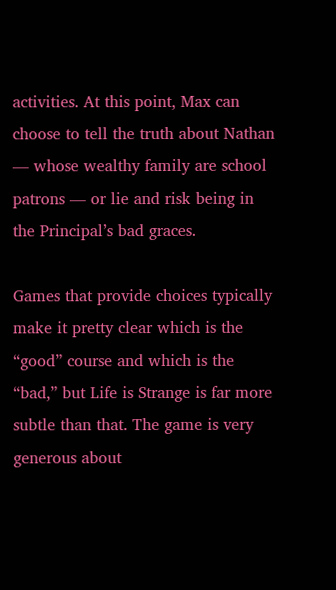activities. At this point, Max can choose to tell the truth about Nathan — whose wealthy family are school patrons — or lie and risk being in the Principal’s bad graces.

Games that provide choices typically make it pretty clear which is the “good” course and which is the “bad,” but Life is Strange is far more subtle than that. The game is very generous about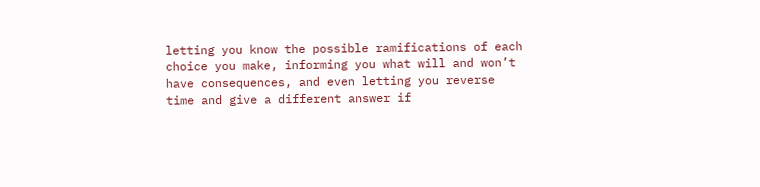letting you know the possible ramifications of each choice you make, informing you what will and won’t have consequences, and even letting you reverse time and give a different answer if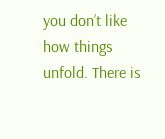you don’t like how things unfold. There is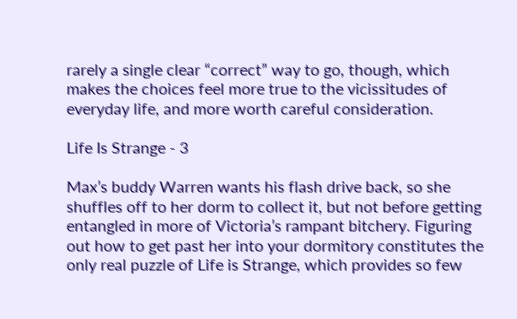rarely a single clear “correct” way to go, though, which makes the choices feel more true to the vicissitudes of everyday life, and more worth careful consideration.

Life Is Strange - 3

Max’s buddy Warren wants his flash drive back, so she shuffles off to her dorm to collect it, but not before getting entangled in more of Victoria’s rampant bitchery. Figuring out how to get past her into your dormitory constitutes the only real puzzle of Life is Strange, which provides so few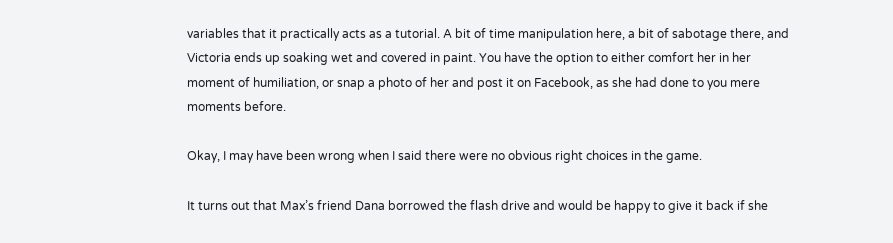variables that it practically acts as a tutorial. A bit of time manipulation here, a bit of sabotage there, and Victoria ends up soaking wet and covered in paint. You have the option to either comfort her in her moment of humiliation, or snap a photo of her and post it on Facebook, as she had done to you mere moments before.

Okay, I may have been wrong when I said there were no obvious right choices in the game.

It turns out that Max’s friend Dana borrowed the flash drive and would be happy to give it back if she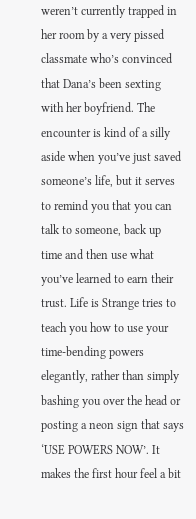weren’t currently trapped in her room by a very pissed classmate who’s convinced that Dana’s been sexting with her boyfriend. The encounter is kind of a silly aside when you’ve just saved someone’s life, but it serves to remind you that you can talk to someone, back up time and then use what you’ve learned to earn their trust. Life is Strange tries to teach you how to use your time-bending powers elegantly, rather than simply bashing you over the head or posting a neon sign that says ‘USE POWERS NOW’. It makes the first hour feel a bit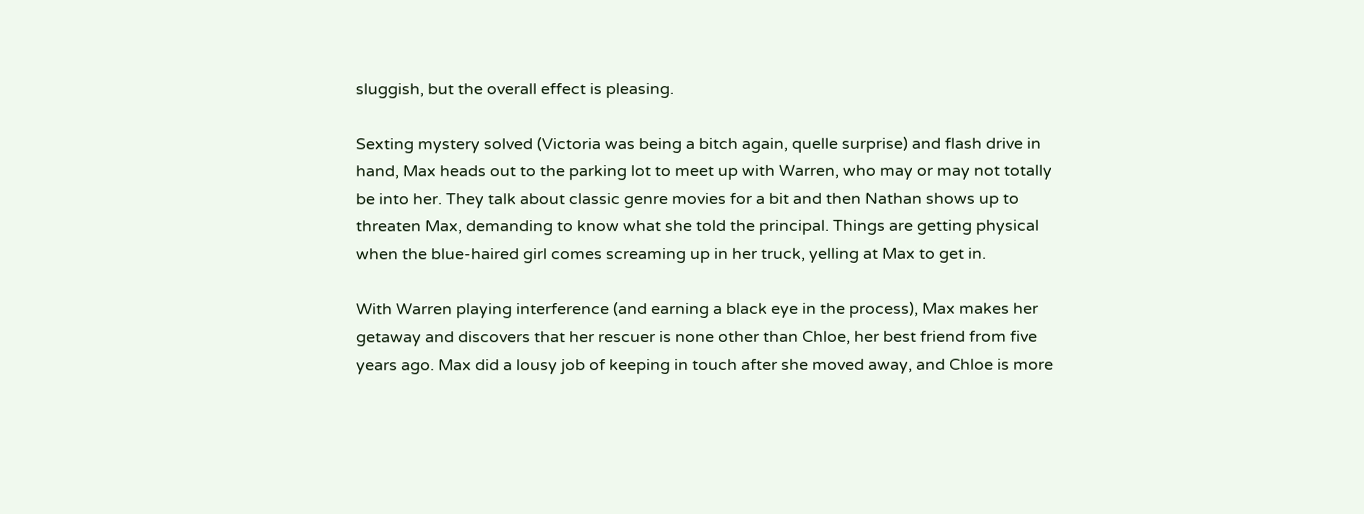sluggish, but the overall effect is pleasing.

Sexting mystery solved (Victoria was being a bitch again, quelle surprise) and flash drive in hand, Max heads out to the parking lot to meet up with Warren, who may or may not totally be into her. They talk about classic genre movies for a bit and then Nathan shows up to threaten Max, demanding to know what she told the principal. Things are getting physical when the blue-haired girl comes screaming up in her truck, yelling at Max to get in.

With Warren playing interference (and earning a black eye in the process), Max makes her getaway and discovers that her rescuer is none other than Chloe, her best friend from five years ago. Max did a lousy job of keeping in touch after she moved away, and Chloe is more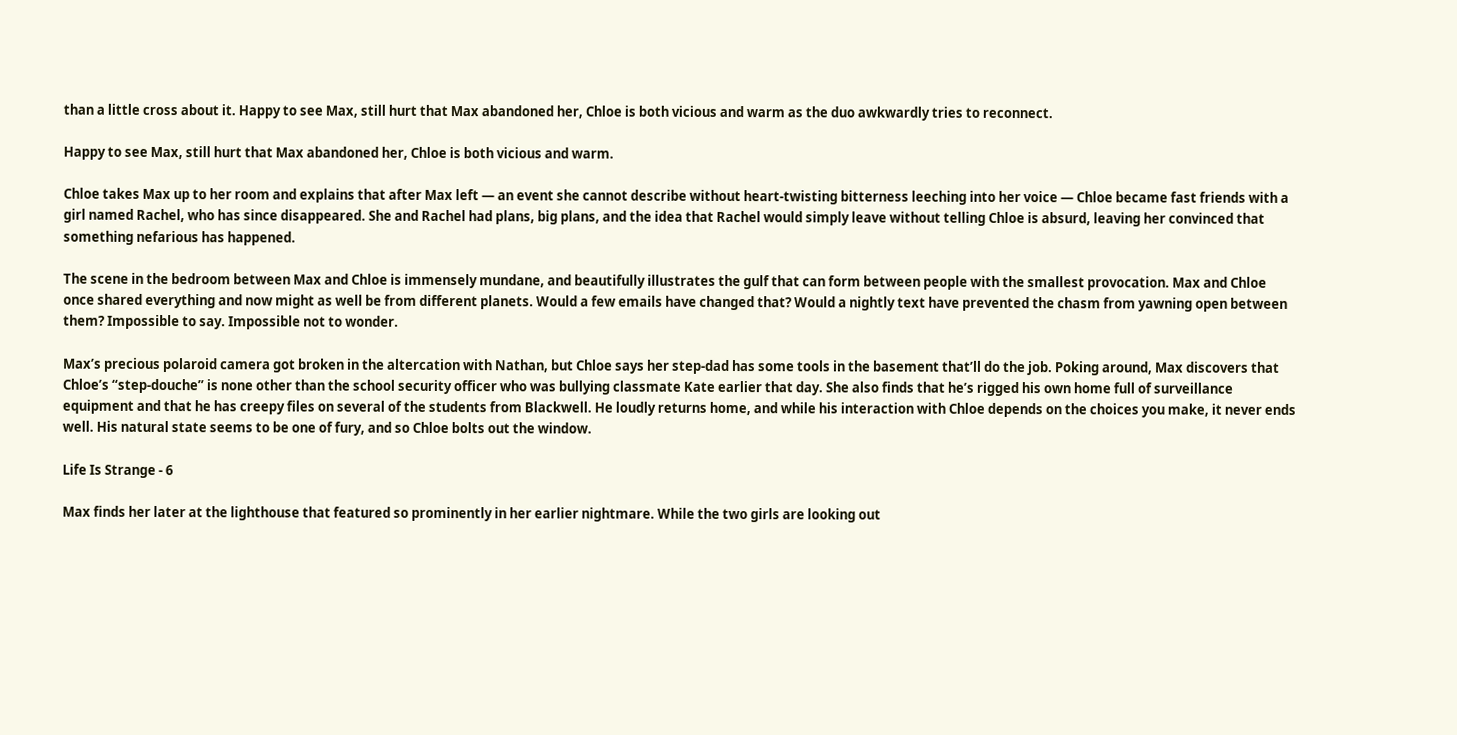than a little cross about it. Happy to see Max, still hurt that Max abandoned her, Chloe is both vicious and warm as the duo awkwardly tries to reconnect.

Happy to see Max, still hurt that Max abandoned her, Chloe is both vicious and warm.

Chloe takes Max up to her room and explains that after Max left — an event she cannot describe without heart-twisting bitterness leeching into her voice — Chloe became fast friends with a girl named Rachel, who has since disappeared. She and Rachel had plans, big plans, and the idea that Rachel would simply leave without telling Chloe is absurd, leaving her convinced that something nefarious has happened.

The scene in the bedroom between Max and Chloe is immensely mundane, and beautifully illustrates the gulf that can form between people with the smallest provocation. Max and Chloe once shared everything and now might as well be from different planets. Would a few emails have changed that? Would a nightly text have prevented the chasm from yawning open between them? Impossible to say. Impossible not to wonder.

Max’s precious polaroid camera got broken in the altercation with Nathan, but Chloe says her step-dad has some tools in the basement that’ll do the job. Poking around, Max discovers that Chloe’s “step-douche” is none other than the school security officer who was bullying classmate Kate earlier that day. She also finds that he’s rigged his own home full of surveillance equipment and that he has creepy files on several of the students from Blackwell. He loudly returns home, and while his interaction with Chloe depends on the choices you make, it never ends well. His natural state seems to be one of fury, and so Chloe bolts out the window.

Life Is Strange - 6

Max finds her later at the lighthouse that featured so prominently in her earlier nightmare. While the two girls are looking out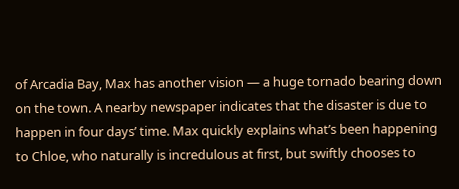of Arcadia Bay, Max has another vision — a huge tornado bearing down on the town. A nearby newspaper indicates that the disaster is due to happen in four days’ time. Max quickly explains what’s been happening to Chloe, who naturally is incredulous at first, but swiftly chooses to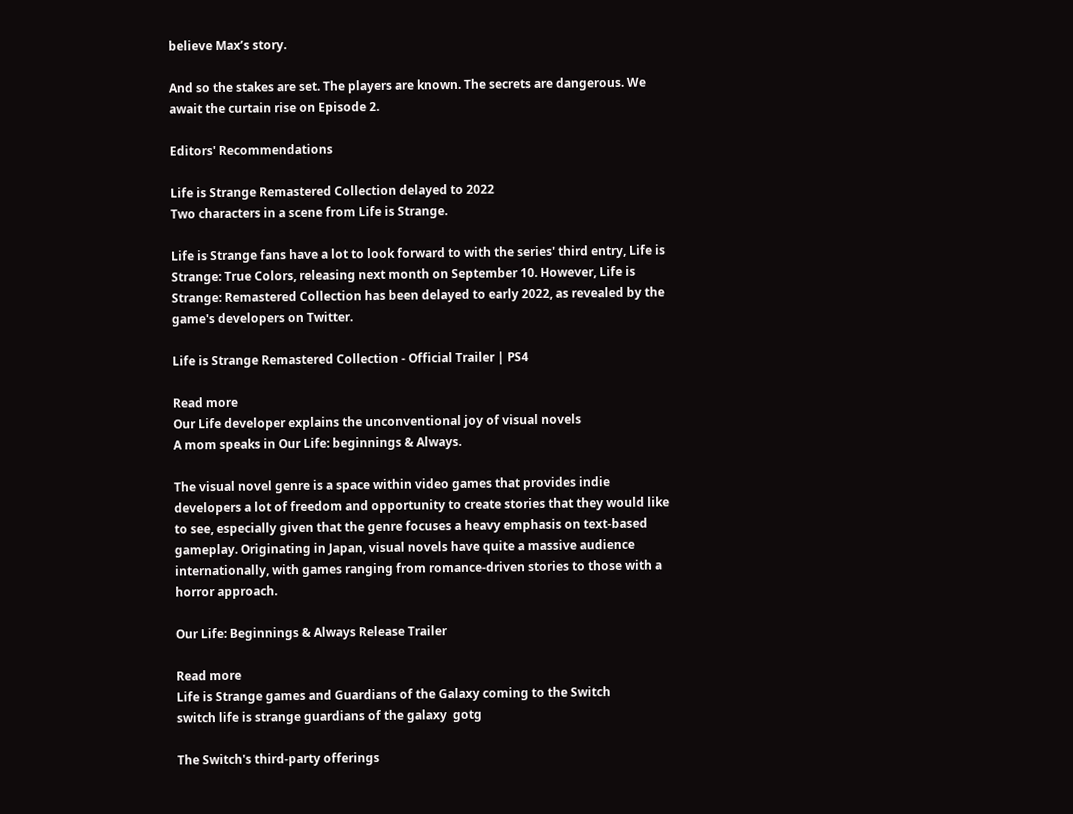believe Max’s story.

And so the stakes are set. The players are known. The secrets are dangerous. We await the curtain rise on Episode 2.

Editors' Recommendations

Life is Strange Remastered Collection delayed to 2022
Two characters in a scene from Life is Strange.

Life is Strange fans have a lot to look forward to with the series' third entry, Life is Strange: True Colors, releasing next month on September 10. However, Life is Strange: Remastered Collection has been delayed to early 2022, as revealed by the game's developers on Twitter.

Life is Strange Remastered Collection - Official Trailer | PS4

Read more
Our Life developer explains the unconventional joy of visual novels
A mom speaks in Our Life: beginnings & Always.

The visual novel genre is a space within video games that provides indie developers a lot of freedom and opportunity to create stories that they would like to see, especially given that the genre focuses a heavy emphasis on text-based gameplay. Originating in Japan, visual novels have quite a massive audience internationally, with games ranging from romance-driven stories to those with a horror approach.

Our Life: Beginnings & Always Release Trailer

Read more
Life is Strange games and Guardians of the Galaxy coming to the Switch
switch life is strange guardians of the galaxy  gotg

The Switch's third-party offerings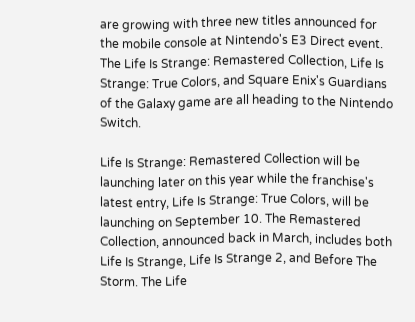are growing with three new titles announced for the mobile console at Nintendo's E3 Direct event. The Life Is Strange: Remastered Collection, Life Is Strange: True Colors, and Square Enix's Guardians of the Galaxy game are all heading to the Nintendo Switch.

Life Is Strange: Remastered Collection will be launching later on this year while the franchise's latest entry, Life Is Strange: True Colors, will be launching on September 10. The Remastered Collection, announced back in March, includes both Life Is Strange, Life Is Strange 2, and Before The Storm. The Life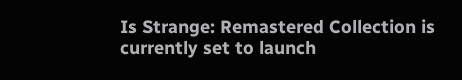Is Strange: Remastered Collection is currently set to launch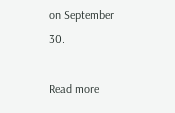on September 30.

Read more